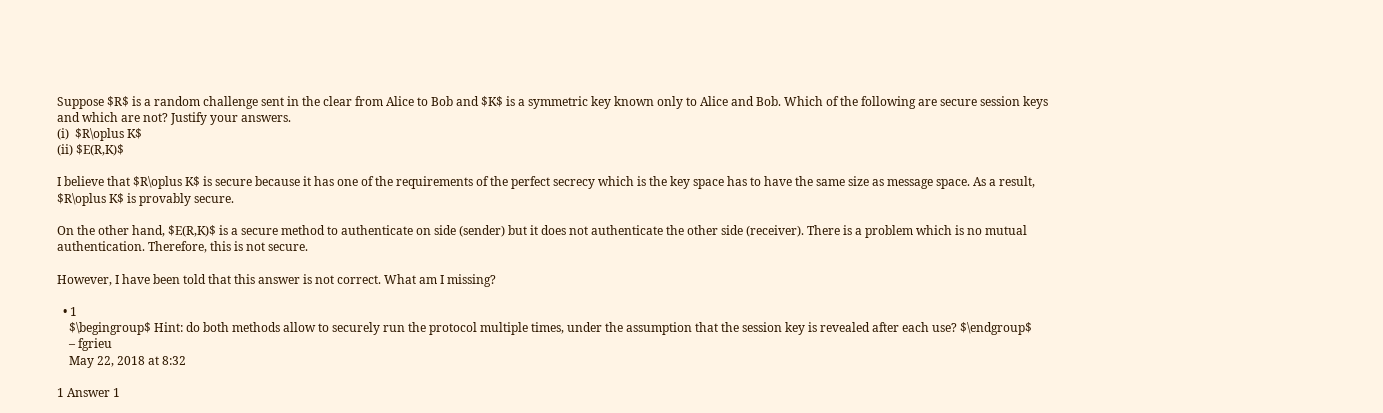Suppose $R$ is a random challenge sent in the clear from Alice to Bob and $K$ is a symmetric key known only to Alice and Bob. Which of the following are secure session keys and which are not? Justify your answers.
(i)  $R\oplus K$
(ii) $E(R,K)$

I believe that $R\oplus K$ is secure because it has one of the requirements of the perfect secrecy which is the key space has to have the same size as message space. As a result, $R\oplus K$ is provably secure.

On the other hand, $E(R,K)$ is a secure method to authenticate on side (sender) but it does not authenticate the other side (receiver). There is a problem which is no mutual authentication. Therefore, this is not secure.

However, I have been told that this answer is not correct. What am I missing?

  • 1
    $\begingroup$ Hint: do both methods allow to securely run the protocol multiple times, under the assumption that the session key is revealed after each use? $\endgroup$
    – fgrieu
    May 22, 2018 at 8:32

1 Answer 1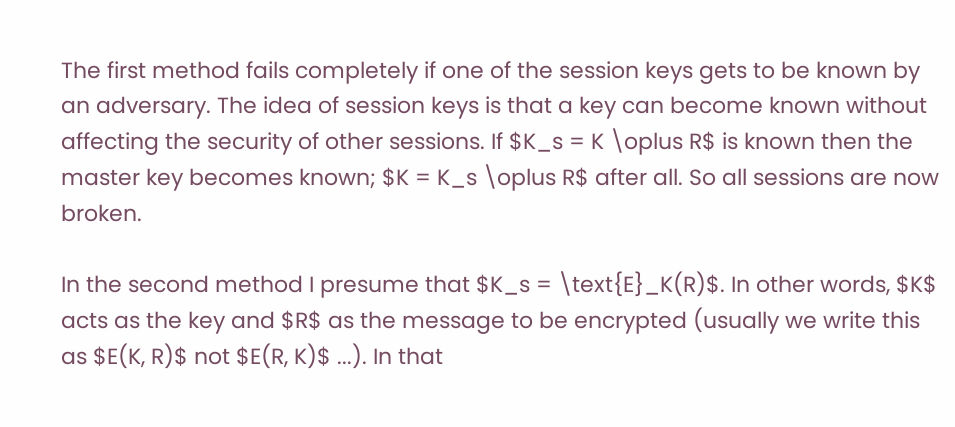The first method fails completely if one of the session keys gets to be known by an adversary. The idea of session keys is that a key can become known without affecting the security of other sessions. If $K_s = K \oplus R$ is known then the master key becomes known; $K = K_s \oplus R$ after all. So all sessions are now broken.

In the second method I presume that $K_s = \text{E}_K(R)$. In other words, $K$ acts as the key and $R$ as the message to be encrypted (usually we write this as $E(K, R)$ not $E(R, K)$ ...). In that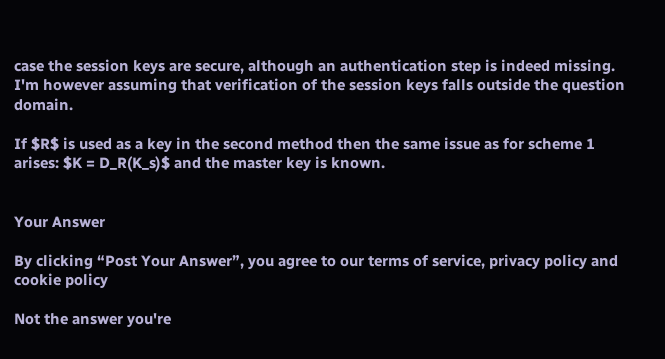case the session keys are secure, although an authentication step is indeed missing. I'm however assuming that verification of the session keys falls outside the question domain.

If $R$ is used as a key in the second method then the same issue as for scheme 1 arises: $K = D_R(K_s)$ and the master key is known.


Your Answer

By clicking “Post Your Answer”, you agree to our terms of service, privacy policy and cookie policy

Not the answer you're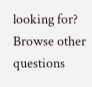looking for? Browse other questions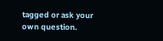tagged or ask your own question.